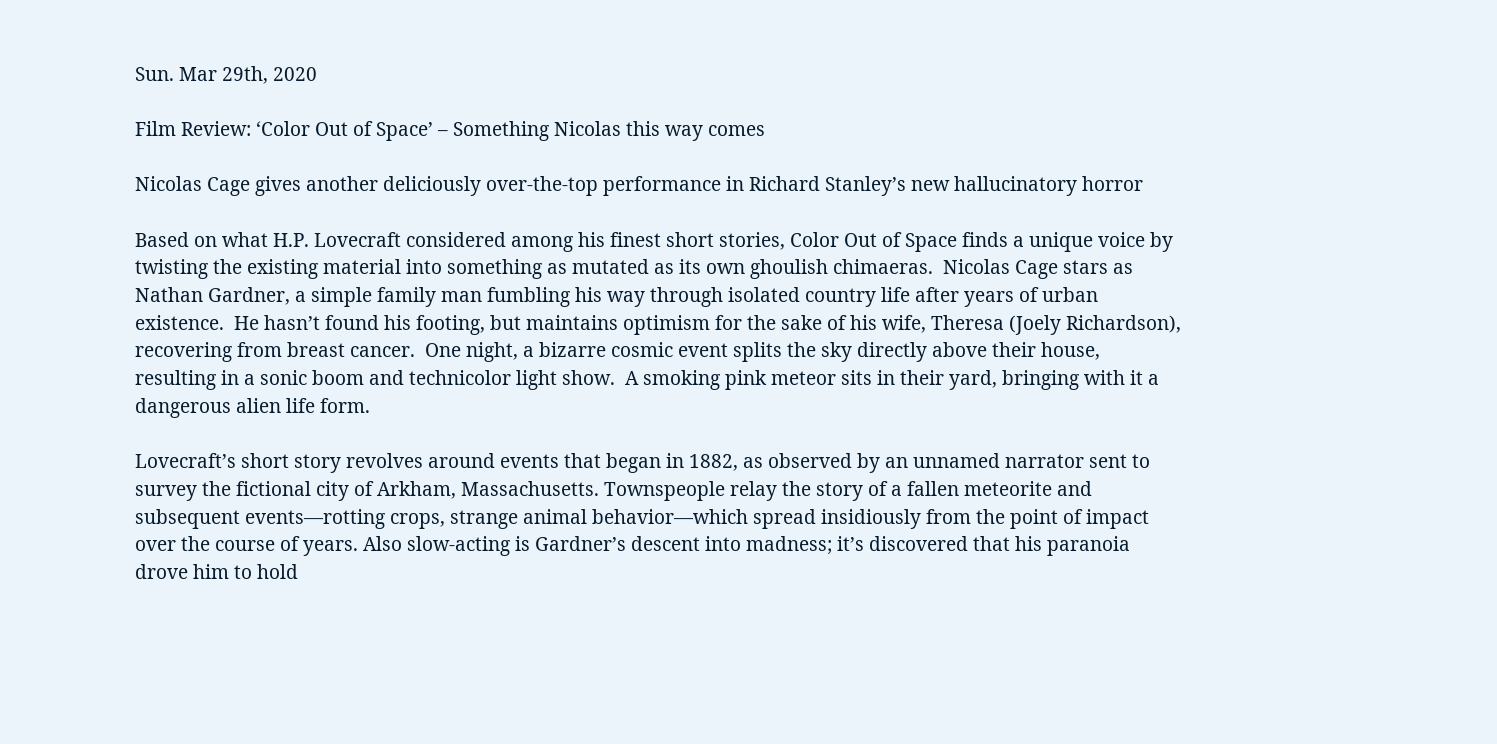Sun. Mar 29th, 2020

Film Review: ‘Color Out of Space’ – Something Nicolas this way comes

Nicolas Cage gives another deliciously over-the-top performance in Richard Stanley’s new hallucinatory horror

Based on what H.P. Lovecraft considered among his finest short stories, Color Out of Space finds a unique voice by twisting the existing material into something as mutated as its own ghoulish chimaeras.  Nicolas Cage stars as Nathan Gardner, a simple family man fumbling his way through isolated country life after years of urban existence.  He hasn’t found his footing, but maintains optimism for the sake of his wife, Theresa (Joely Richardson), recovering from breast cancer.  One night, a bizarre cosmic event splits the sky directly above their house, resulting in a sonic boom and technicolor light show.  A smoking pink meteor sits in their yard, bringing with it a dangerous alien life form.

Lovecraft’s short story revolves around events that began in 1882, as observed by an unnamed narrator sent to survey the fictional city of Arkham, Massachusetts. Townspeople relay the story of a fallen meteorite and subsequent events—rotting crops, strange animal behavior—which spread insidiously from the point of impact over the course of years. Also slow-acting is Gardner’s descent into madness; it’s discovered that his paranoia drove him to hold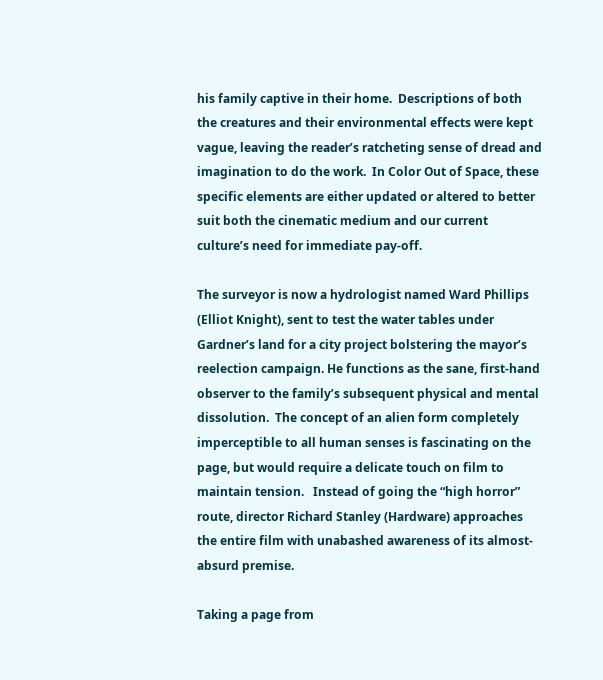his family captive in their home.  Descriptions of both the creatures and their environmental effects were kept vague, leaving the reader’s ratcheting sense of dread and imagination to do the work.  In Color Out of Space, these specific elements are either updated or altered to better suit both the cinematic medium and our current culture’s need for immediate pay-off.

The surveyor is now a hydrologist named Ward Phillips (Elliot Knight), sent to test the water tables under Gardner’s land for a city project bolstering the mayor’s reelection campaign. He functions as the sane, first-hand observer to the family’s subsequent physical and mental dissolution.  The concept of an alien form completely imperceptible to all human senses is fascinating on the page, but would require a delicate touch on film to maintain tension.   Instead of going the “high horror” route, director Richard Stanley (Hardware) approaches the entire film with unabashed awareness of its almost-absurd premise.

Taking a page from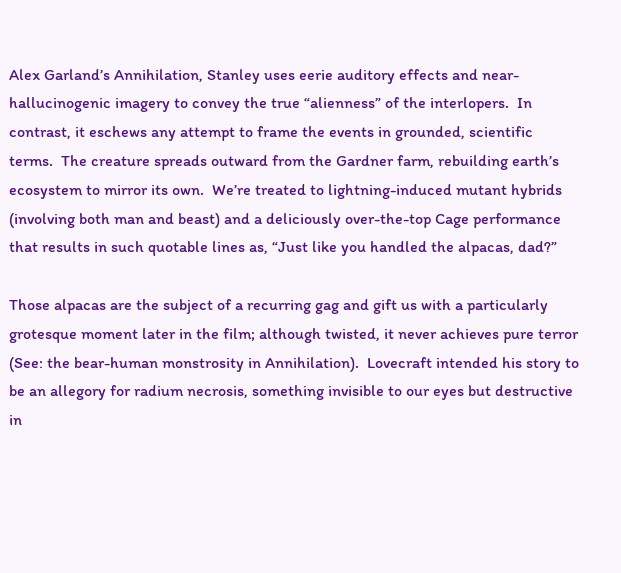Alex Garland’s Annihilation, Stanley uses eerie auditory effects and near-hallucinogenic imagery to convey the true “alienness” of the interlopers.  In contrast, it eschews any attempt to frame the events in grounded, scientific terms.  The creature spreads outward from the Gardner farm, rebuilding earth’s ecosystem to mirror its own.  We’re treated to lightning-induced mutant hybrids (involving both man and beast) and a deliciously over-the-top Cage performance that results in such quotable lines as, “Just like you handled the alpacas, dad?”

Those alpacas are the subject of a recurring gag and gift us with a particularly grotesque moment later in the film; although twisted, it never achieves pure terror (See: the bear-human monstrosity in Annihilation).  Lovecraft intended his story to be an allegory for radium necrosis, something invisible to our eyes but destructive in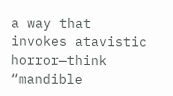a way that invokes atavistic horror—think “mandible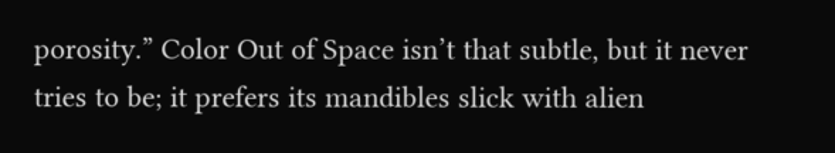porosity.” Color Out of Space isn’t that subtle, but it never tries to be; it prefers its mandibles slick with alien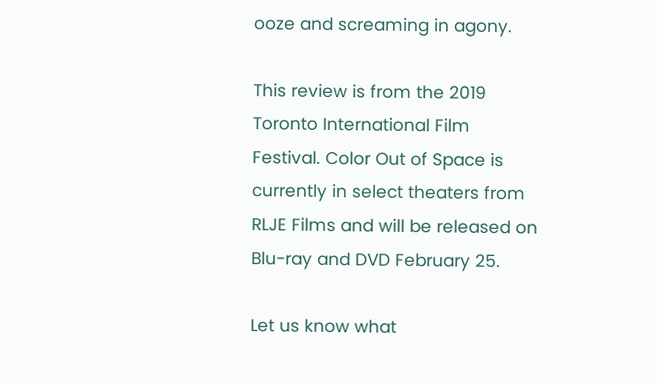ooze and screaming in agony.

This review is from the 2019 Toronto International Film Festival. Color Out of Space is currently in select theaters from RLJE Films and will be released on Blu-ray and DVD February 25.

Let us know what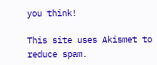you think!

This site uses Akismet to reduce spam.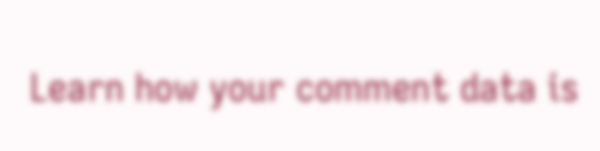Learn how your comment data is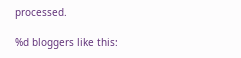processed.

%d bloggers like this: